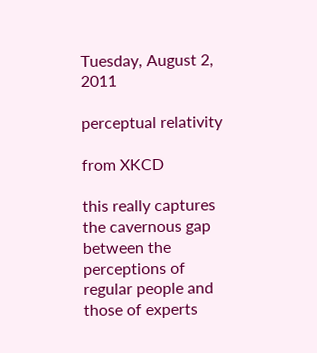Tuesday, August 2, 2011

perceptual relativity

from XKCD

this really captures the cavernous gap between the perceptions of regular people and those of experts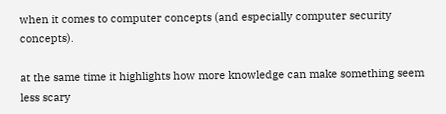when it comes to computer concepts (and especially computer security concepts).

at the same time it highlights how more knowledge can make something seem less scary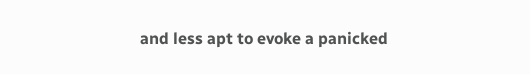and less apt to evoke a panicked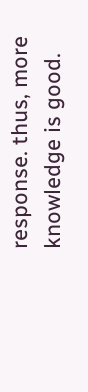response. thus, more knowledge is good.